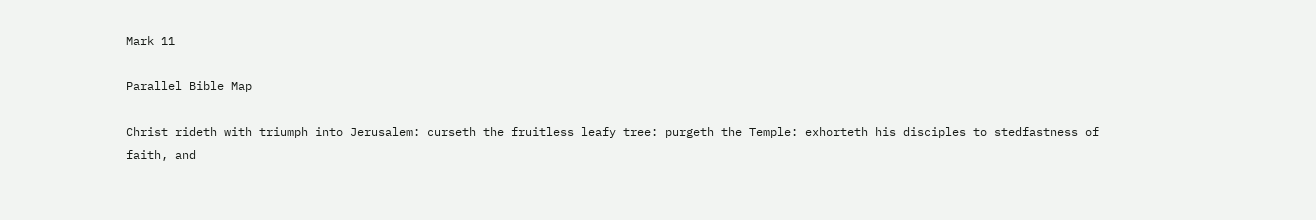Mark 11

Parallel Bible Map

Christ rideth with triumph into Jerusalem: curseth the fruitless leafy tree: purgeth the Temple: exhorteth his disciples to stedfastness of faith, and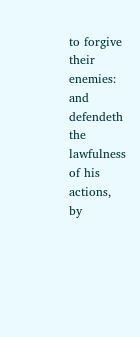to forgive their enemies: and defendeth the lawfulness of his actions, by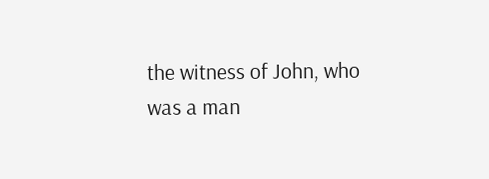the witness of John, who was a man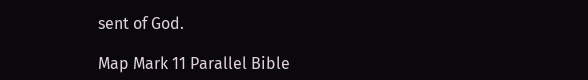sent of God.

Map Mark 11 Parallel Bible